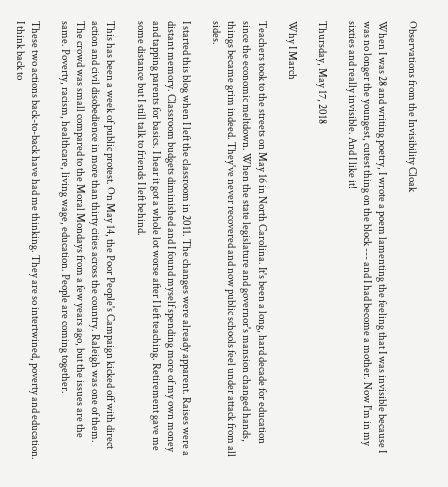Observations from the Invisibility Cloak

When I was 28 and writing poetry, I wrote a poem lamenting the feeling that I was invisible because I was no longer the youngest, cutest thing on the block --- and I had become a mother. Now I'm in my sixties and really invisible. And I like it!

Thursday, May 17, 2018

Why I March

Teachers took to the streets on May 16 in North Carolina. It's been a long, hard decade for education since the economic meltdown. When the state legislature and governor's mansion changed hands, things became grim indeed. They've never recovered and now public schools feel under attack from all sides.

I started this blog when I left the classroom in 2011. The changes were already apparent. Raises were a distant memory. Classroom budgets diminished and I found myself spending more of my own money and tapping parents for basics. I hear it got a whole lot worse after I left teaching. Retirement gave me some distance but I still talk to friends I left behind.

This has been a week of public protest. On May 14, the Poor People's Campaign kicked off with direct action and civil disobedience in more than thirty cities across the country. Raleigh was one of them. The crowd was small compared to the Moral Mondays from a few years ago, but the issues are the same. Poverty, racism, healthcare, living wage, education. People are coming together.

These two actions back-to-back have had me thinking. They are so intertwined, poverty and education. I think back to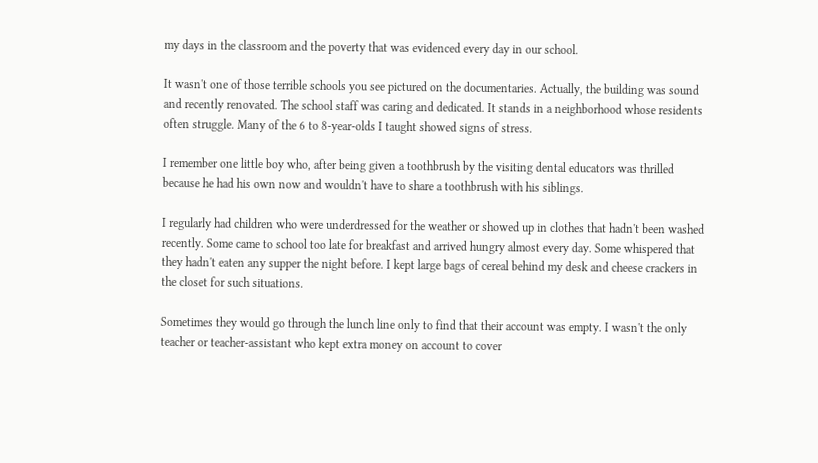my days in the classroom and the poverty that was evidenced every day in our school.

It wasn't one of those terrible schools you see pictured on the documentaries. Actually, the building was sound and recently renovated. The school staff was caring and dedicated. It stands in a neighborhood whose residents often struggle. Many of the 6 to 8-year-olds I taught showed signs of stress.

I remember one little boy who, after being given a toothbrush by the visiting dental educators was thrilled because he had his own now and wouldn't have to share a toothbrush with his siblings.

I regularly had children who were underdressed for the weather or showed up in clothes that hadn't been washed recently. Some came to school too late for breakfast and arrived hungry almost every day. Some whispered that they hadn't eaten any supper the night before. I kept large bags of cereal behind my desk and cheese crackers in the closet for such situations.

Sometimes they would go through the lunch line only to find that their account was empty. I wasn't the only teacher or teacher-assistant who kept extra money on account to cover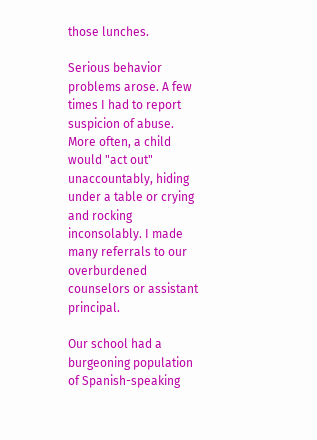those lunches.

Serious behavior problems arose. A few times I had to report suspicion of abuse. More often, a child would "act out" unaccountably, hiding under a table or crying and rocking inconsolably. I made many referrals to our overburdened counselors or assistant principal.

Our school had a burgeoning population of Spanish-speaking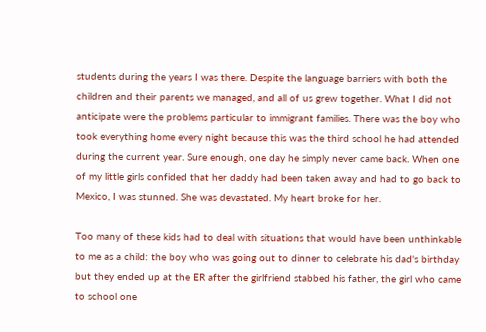students during the years I was there. Despite the language barriers with both the children and their parents we managed, and all of us grew together. What I did not anticipate were the problems particular to immigrant families. There was the boy who took everything home every night because this was the third school he had attended during the current year. Sure enough, one day he simply never came back. When one of my little girls confided that her daddy had been taken away and had to go back to Mexico, I was stunned. She was devastated. My heart broke for her.

Too many of these kids had to deal with situations that would have been unthinkable to me as a child: the boy who was going out to dinner to celebrate his dad's birthday but they ended up at the ER after the girlfriend stabbed his father, the girl who came to school one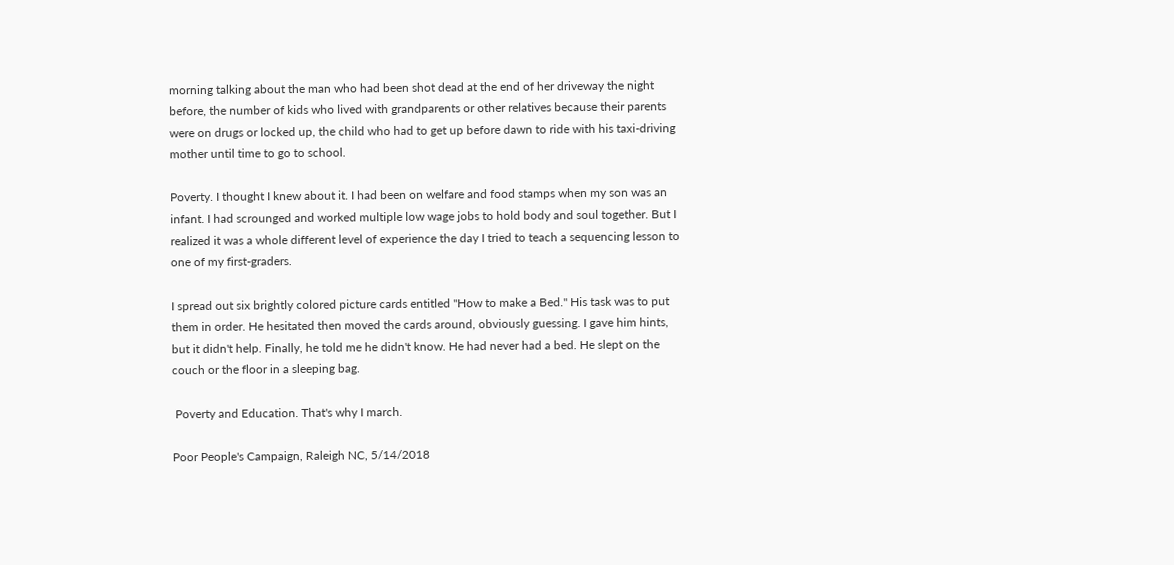morning talking about the man who had been shot dead at the end of her driveway the night before, the number of kids who lived with grandparents or other relatives because their parents were on drugs or locked up, the child who had to get up before dawn to ride with his taxi-driving mother until time to go to school.

Poverty. I thought I knew about it. I had been on welfare and food stamps when my son was an infant. I had scrounged and worked multiple low wage jobs to hold body and soul together. But I realized it was a whole different level of experience the day I tried to teach a sequencing lesson to one of my first-graders.

I spread out six brightly colored picture cards entitled "How to make a Bed." His task was to put them in order. He hesitated then moved the cards around, obviously guessing. I gave him hints, but it didn't help. Finally, he told me he didn't know. He had never had a bed. He slept on the couch or the floor in a sleeping bag.

 Poverty and Education. That's why I march.

Poor People's Campaign, Raleigh NC, 5/14/2018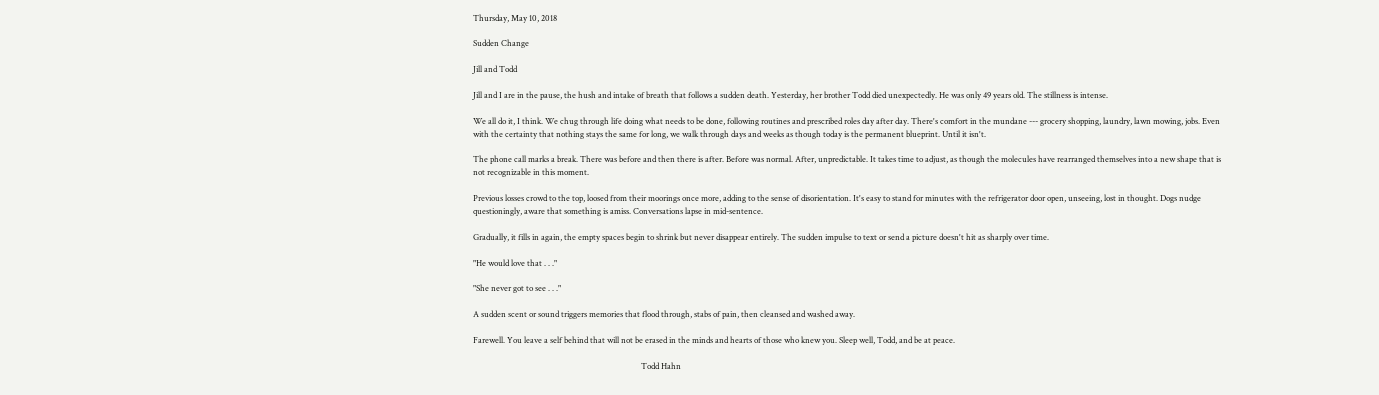Thursday, May 10, 2018

Sudden Change

Jill and Todd

Jill and I are in the pause, the hush and intake of breath that follows a sudden death. Yesterday, her brother Todd died unexpectedly. He was only 49 years old. The stillness is intense.

We all do it, I think. We chug through life doing what needs to be done, following routines and prescribed roles day after day. There's comfort in the mundane --- grocery shopping, laundry, lawn mowing, jobs. Even with the certainty that nothing stays the same for long, we walk through days and weeks as though today is the permanent blueprint. Until it isn't.

The phone call marks a break. There was before and then there is after. Before was normal. After, unpredictable. It takes time to adjust, as though the molecules have rearranged themselves into a new shape that is not recognizable in this moment.

Previous losses crowd to the top, loosed from their moorings once more, adding to the sense of disorientation. It's easy to stand for minutes with the refrigerator door open, unseeing, lost in thought. Dogs nudge questioningly, aware that something is amiss. Conversations lapse in mid-sentence.

Gradually, it fills in again, the empty spaces begin to shrink but never disappear entirely. The sudden impulse to text or send a picture doesn't hit as sharply over time.

"He would love that . . ."

"She never got to see . . ."

A sudden scent or sound triggers memories that flood through, stabs of pain, then cleansed and washed away.

Farewell. You leave a self behind that will not be erased in the minds and hearts of those who knew you. Sleep well, Todd, and be at peace.

                                                                                    Todd Hahn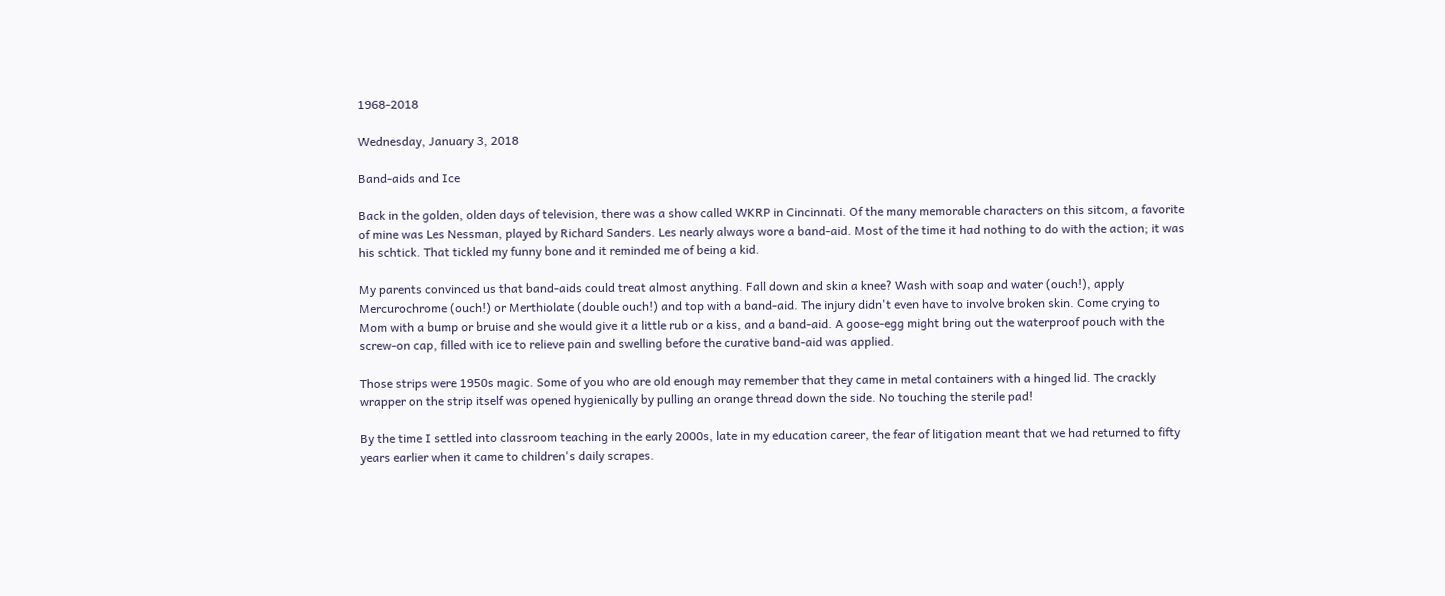1968-2018

Wednesday, January 3, 2018

Band-aids and Ice

Back in the golden, olden days of television, there was a show called WKRP in Cincinnati. Of the many memorable characters on this sitcom, a favorite of mine was Les Nessman, played by Richard Sanders. Les nearly always wore a band-aid. Most of the time it had nothing to do with the action; it was his schtick. That tickled my funny bone and it reminded me of being a kid.

My parents convinced us that band-aids could treat almost anything. Fall down and skin a knee? Wash with soap and water (ouch!), apply Mercurochrome (ouch!) or Merthiolate (double ouch!) and top with a band-aid. The injury didn't even have to involve broken skin. Come crying to Mom with a bump or bruise and she would give it a little rub or a kiss, and a band-aid. A goose-egg might bring out the waterproof pouch with the screw-on cap, filled with ice to relieve pain and swelling before the curative band-aid was applied.

Those strips were 1950s magic. Some of you who are old enough may remember that they came in metal containers with a hinged lid. The crackly wrapper on the strip itself was opened hygienically by pulling an orange thread down the side. No touching the sterile pad!

By the time I settled into classroom teaching in the early 2000s, late in my education career, the fear of litigation meant that we had returned to fifty years earlier when it came to children's daily scrapes.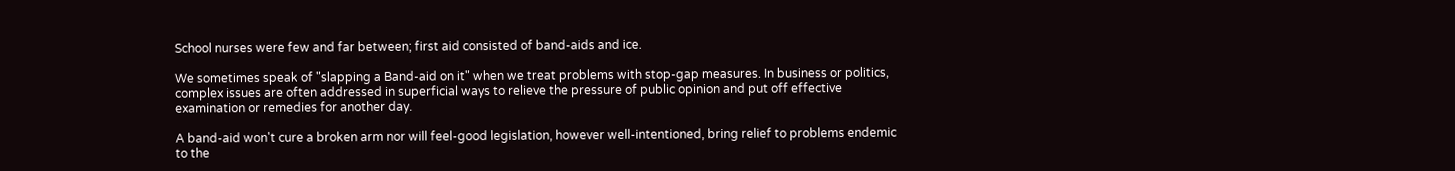School nurses were few and far between; first aid consisted of band-aids and ice.

We sometimes speak of "slapping a Band-aid on it" when we treat problems with stop-gap measures. In business or politics, complex issues are often addressed in superficial ways to relieve the pressure of public opinion and put off effective examination or remedies for another day.

A band-aid won't cure a broken arm nor will feel-good legislation, however well-intentioned, bring relief to problems endemic to the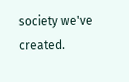society we've created.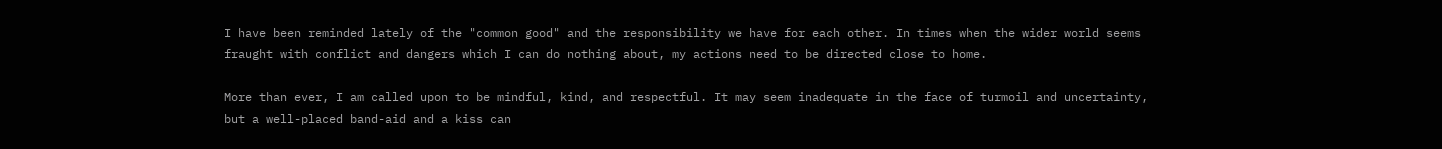I have been reminded lately of the "common good" and the responsibility we have for each other. In times when the wider world seems fraught with conflict and dangers which I can do nothing about, my actions need to be directed close to home.

More than ever, I am called upon to be mindful, kind, and respectful. It may seem inadequate in the face of turmoil and uncertainty, but a well-placed band-aid and a kiss can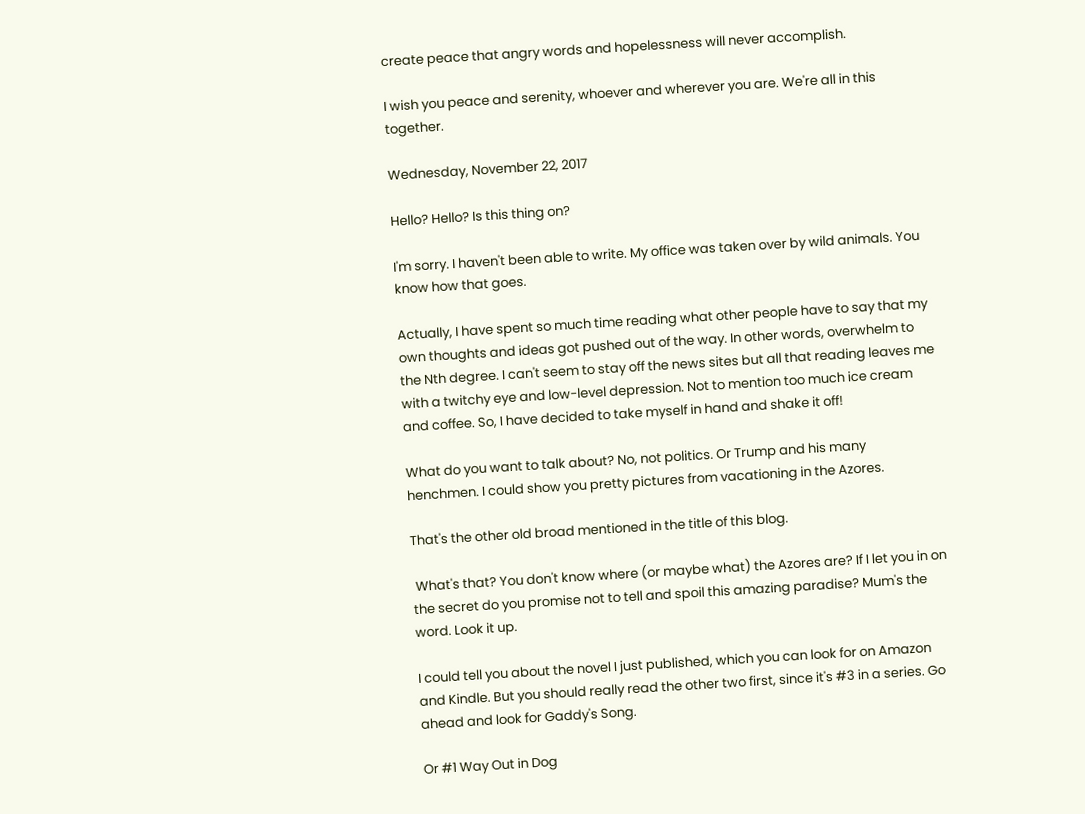create peace that angry words and hopelessness will never accomplish.

I wish you peace and serenity, whoever and wherever you are. We're all in this together.

Wednesday, November 22, 2017

Hello? Hello? Is this thing on?

I'm sorry. I haven't been able to write. My office was taken over by wild animals. You know how that goes.

Actually, I have spent so much time reading what other people have to say that my own thoughts and ideas got pushed out of the way. In other words, overwhelm to the Nth degree. I can't seem to stay off the news sites but all that reading leaves me with a twitchy eye and low-level depression. Not to mention too much ice cream and coffee. So, I have decided to take myself in hand and shake it off!

What do you want to talk about? No, not politics. Or Trump and his many henchmen. I could show you pretty pictures from vacationing in the Azores.

That's the other old broad mentioned in the title of this blog.

 What's that? You don't know where (or maybe what) the Azores are? If I let you in on the secret do you promise not to tell and spoil this amazing paradise? Mum's the word. Look it up.

I could tell you about the novel I just published, which you can look for on Amazon and Kindle. But you should really read the other two first, since it's #3 in a series. Go ahead and look for Gaddy's Song.

Or #1 Way Out in Dog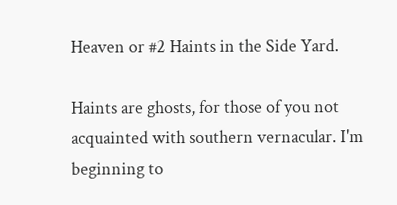Heaven or #2 Haints in the Side Yard.

Haints are ghosts, for those of you not acquainted with southern vernacular. I'm beginning to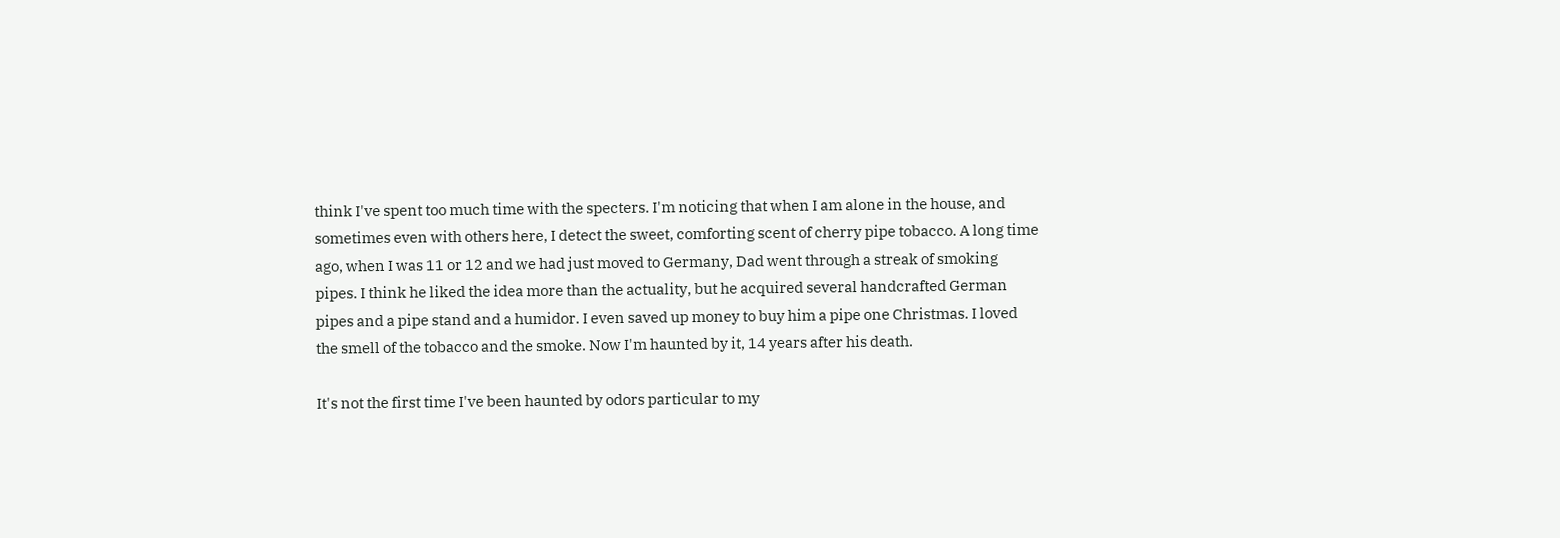think I've spent too much time with the specters. I'm noticing that when I am alone in the house, and sometimes even with others here, I detect the sweet, comforting scent of cherry pipe tobacco. A long time ago, when I was 11 or 12 and we had just moved to Germany, Dad went through a streak of smoking pipes. I think he liked the idea more than the actuality, but he acquired several handcrafted German pipes and a pipe stand and a humidor. I even saved up money to buy him a pipe one Christmas. I loved the smell of the tobacco and the smoke. Now I'm haunted by it, 14 years after his death.

It's not the first time I've been haunted by odors particular to my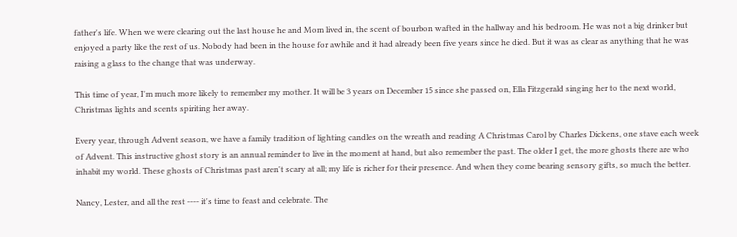father's life. When we were clearing out the last house he and Mom lived in, the scent of bourbon wafted in the hallway and his bedroom. He was not a big drinker but enjoyed a party like the rest of us. Nobody had been in the house for awhile and it had already been five years since he died. But it was as clear as anything that he was raising a glass to the change that was underway.

This time of year, I'm much more likely to remember my mother. It will be 3 years on December 15 since she passed on, Ella Fitzgerald singing her to the next world, Christmas lights and scents spiriting her away.

Every year, through Advent season, we have a family tradition of lighting candles on the wreath and reading A Christmas Carol by Charles Dickens, one stave each week of Advent. This instructive ghost story is an annual reminder to live in the moment at hand, but also remember the past. The older I get, the more ghosts there are who inhabit my world. These ghosts of Christmas past aren't scary at all; my life is richer for their presence. And when they come bearing sensory gifts, so much the better.

Nancy, Lester, and all the rest ---- it's time to feast and celebrate. The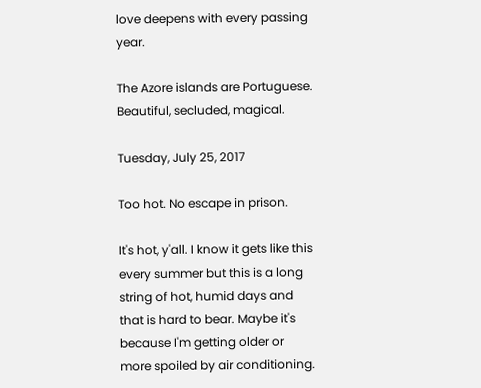love deepens with every passing year.

The Azore islands are Portuguese.
Beautiful, secluded, magical.

Tuesday, July 25, 2017

Too hot. No escape in prison.

It's hot, y'all. I know it gets like this every summer but this is a long string of hot, humid days and that is hard to bear. Maybe it's because I'm getting older or more spoiled by air conditioning.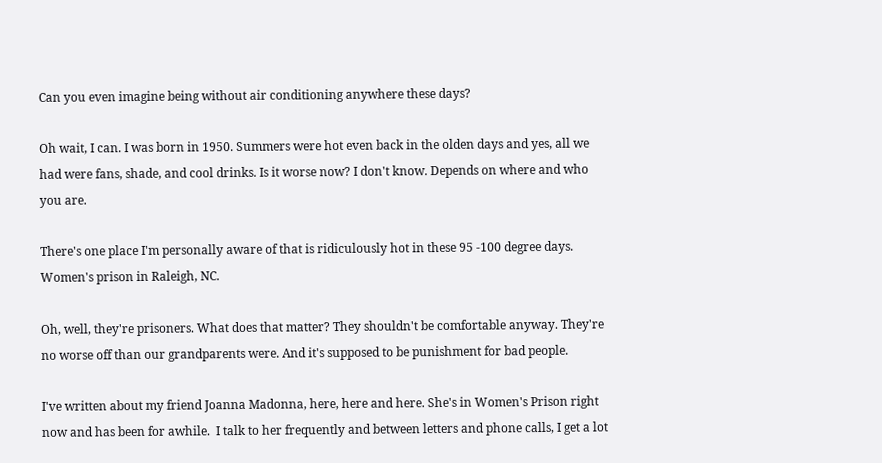Can you even imagine being without air conditioning anywhere these days?

Oh wait, I can. I was born in 1950. Summers were hot even back in the olden days and yes, all we had were fans, shade, and cool drinks. Is it worse now? I don't know. Depends on where and who you are.

There's one place I'm personally aware of that is ridiculously hot in these 95 -100 degree days. Women's prison in Raleigh, NC.

Oh, well, they're prisoners. What does that matter? They shouldn't be comfortable anyway. They're no worse off than our grandparents were. And it's supposed to be punishment for bad people.

I've written about my friend Joanna Madonna, here, here and here. She's in Women's Prison right now and has been for awhile.  I talk to her frequently and between letters and phone calls, I get a lot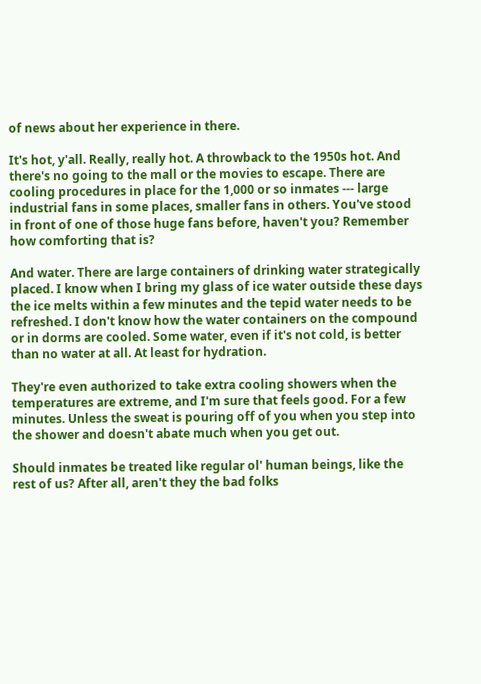of news about her experience in there.

It's hot, y'all. Really, really hot. A throwback to the 1950s hot. And there's no going to the mall or the movies to escape. There are cooling procedures in place for the 1,000 or so inmates --- large industrial fans in some places, smaller fans in others. You've stood in front of one of those huge fans before, haven't you? Remember how comforting that is?

And water. There are large containers of drinking water strategically placed. I know when I bring my glass of ice water outside these days the ice melts within a few minutes and the tepid water needs to be refreshed. I don't know how the water containers on the compound or in dorms are cooled. Some water, even if it's not cold, is better than no water at all. At least for hydration.

They're even authorized to take extra cooling showers when the temperatures are extreme, and I'm sure that feels good. For a few minutes. Unless the sweat is pouring off of you when you step into the shower and doesn't abate much when you get out.

Should inmates be treated like regular ol' human beings, like the rest of us? After all, aren't they the bad folks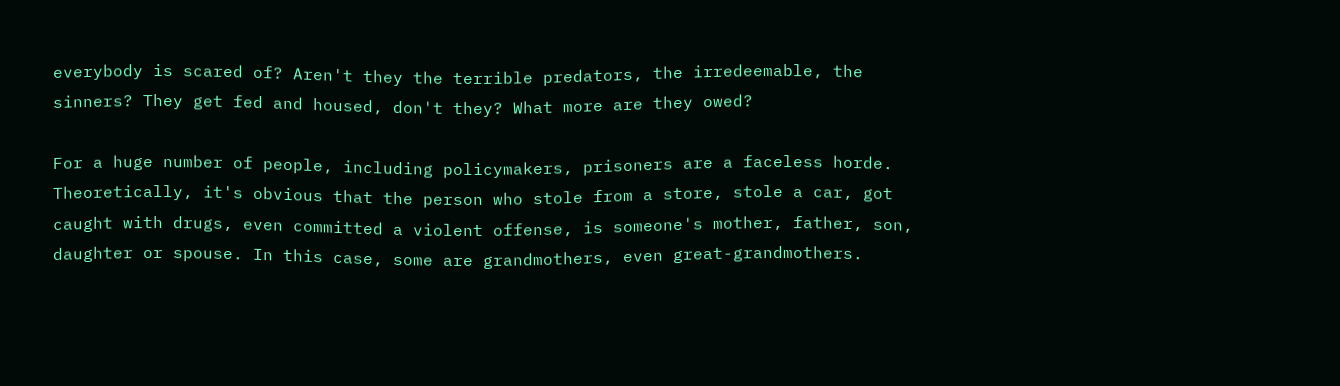everybody is scared of? Aren't they the terrible predators, the irredeemable, the sinners? They get fed and housed, don't they? What more are they owed?

For a huge number of people, including policymakers, prisoners are a faceless horde. Theoretically, it's obvious that the person who stole from a store, stole a car, got caught with drugs, even committed a violent offense, is someone's mother, father, son, daughter or spouse. In this case, some are grandmothers, even great-grandmothers.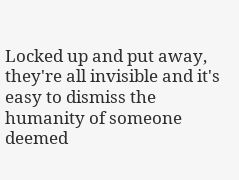Locked up and put away, they're all invisible and it's easy to dismiss the humanity of someone deemed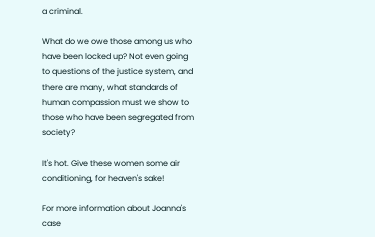a criminal.

What do we owe those among us who have been locked up? Not even going to questions of the justice system, and there are many, what standards of human compassion must we show to those who have been segregated from society?

It's hot. Give these women some air conditioning, for heaven's sake!

For more information about Joanna's case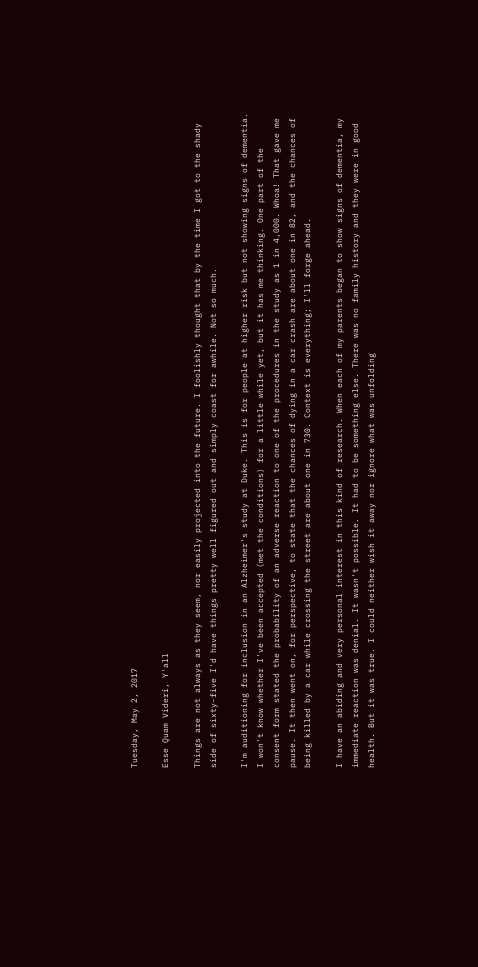Tuesday, May 2, 2017

Esse Quam Videri, Y'all

Things are not always as they seem, nor easily projected into the future. I foolishly thought that by the time I got to the shady side of sixty-five I'd have things pretty well figured out and simply coast for awhile. Not so much.

I'm auditioning for inclusion in an Alzheimer's study at Duke. This is for people at higher risk but not showing signs of dementia. I won't know whether I've been accepted (met the conditions) for a little while yet, but it has me thinking. One part of the consent form stated the probability of an adverse reaction to one of the procedures in the study as 1 in 4,000. Whoa! That gave me pause. It then went on, for perspective, to state that the chances of dying in a car crash are about one in 82, and the chances of being killed by a car while crossing the street are about one in 730. Context is everything; I'll forge ahead.

I have an abiding and very personal interest in this kind of research. When each of my parents began to show signs of dementia, my immediate reaction was denial. It wasn't possible. It had to be something else. There was no family history and they were in good health. But it was true. I could neither wish it away nor ignore what was unfolding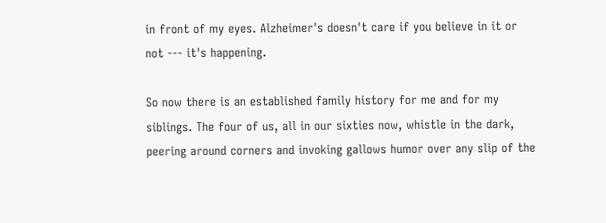in front of my eyes. Alzheimer's doesn't care if you believe in it or not --- it's happening.

So now there is an established family history for me and for my siblings. The four of us, all in our sixties now, whistle in the dark, peering around corners and invoking gallows humor over any slip of the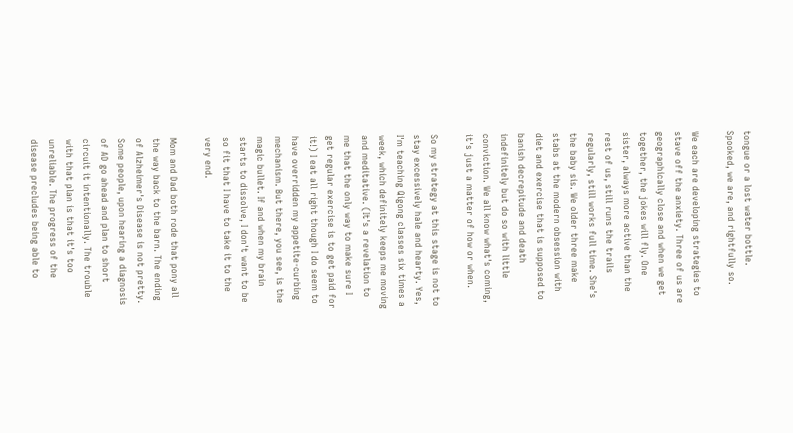tongue or a lost water bottle. Spooked, we are, and rightfully so.

We each are developing strategies to stave off the anxiety. Three of us are geographically close and when we get together, the jokes will fly. One sister, always more active than the rest of us, still runs the trails regularly, still works full time. She's the baby sis. We older three make stabs at the modern obsession with diet and exercise that is supposed to banish decrepitude and death indefinitely but do so with little conviction. We all know what's coming, it's just a matter of how or when.

So my strategy at this stage is not to stay excessively hale and hearty. Yes, I'm teaching Qigong classes six times a week, which definitely keeps me moving and meditative. (It's a revelation to me that the only way to make sure I get regular exercise is to get paid for it!) I eat all right though I do seem to have overridden my appetite-curbing mechanism. But there, you see, is the magic bullet. If and when my brain starts to dissolve, I don't want to be so fit that I have to take it to the very end.

Mom and Dad both rode that pony all the way back to the barn. The ending of Alzheimer's Disease is not pretty. Some people, upon hearing a diagnosis of AD go ahead and plan to short circuit it intentionally. The trouble with that plan is that it's too unreliable. The progress of the disease precludes being able to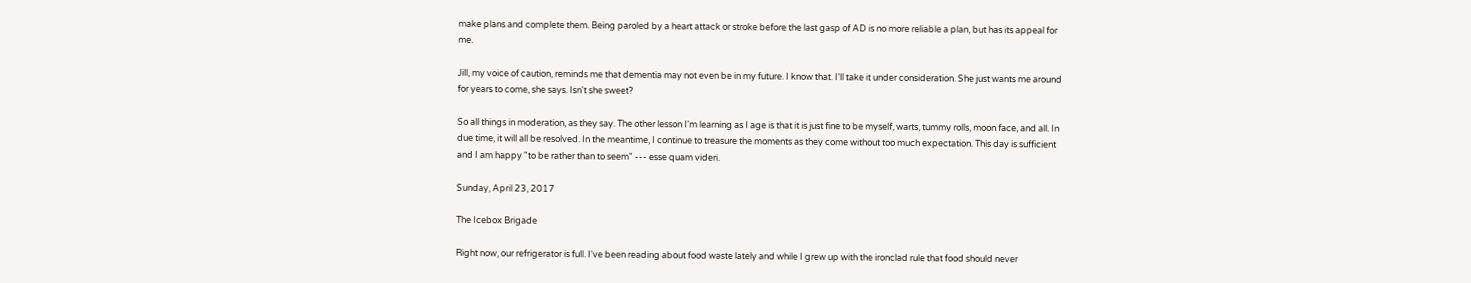make plans and complete them. Being paroled by a heart attack or stroke before the last gasp of AD is no more reliable a plan, but has its appeal for me.

Jill, my voice of caution, reminds me that dementia may not even be in my future. I know that. I'll take it under consideration. She just wants me around for years to come, she says. Isn't she sweet?

So all things in moderation, as they say. The other lesson I'm learning as I age is that it is just fine to be myself, warts, tummy rolls, moon face, and all. In due time, it will all be resolved. In the meantime, I continue to treasure the moments as they come without too much expectation. This day is sufficient and I am happy "to be rather than to seem" --- esse quam videri.

Sunday, April 23, 2017

The Icebox Brigade

Right now, our refrigerator is full. I've been reading about food waste lately and while I grew up with the ironclad rule that food should never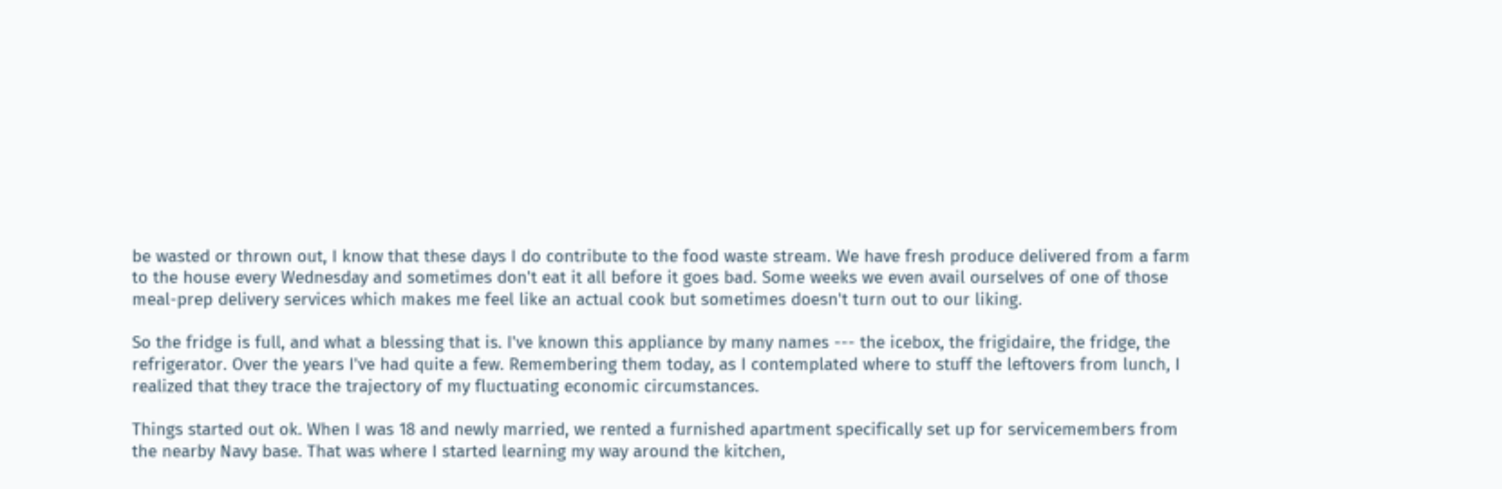be wasted or thrown out, I know that these days I do contribute to the food waste stream. We have fresh produce delivered from a farm to the house every Wednesday and sometimes don't eat it all before it goes bad. Some weeks we even avail ourselves of one of those meal-prep delivery services which makes me feel like an actual cook but sometimes doesn't turn out to our liking.

So the fridge is full, and what a blessing that is. I've known this appliance by many names --- the icebox, the frigidaire, the fridge, the refrigerator. Over the years I've had quite a few. Remembering them today, as I contemplated where to stuff the leftovers from lunch, I realized that they trace the trajectory of my fluctuating economic circumstances.

Things started out ok. When I was 18 and newly married, we rented a furnished apartment specifically set up for servicemembers from the nearby Navy base. That was where I started learning my way around the kitchen,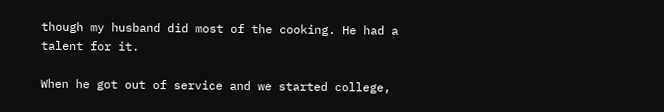though my husband did most of the cooking. He had a talent for it.

When he got out of service and we started college,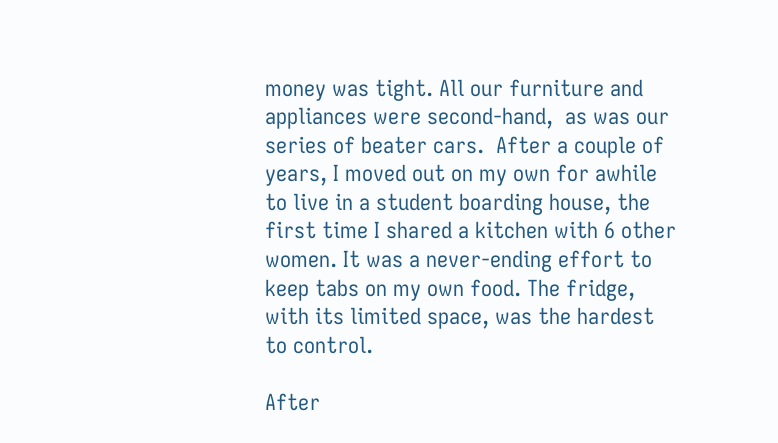money was tight. All our furniture and appliances were second-hand,  as was our series of beater cars.  After a couple of years, I moved out on my own for awhile to live in a student boarding house, the first time I shared a kitchen with 6 other women. It was a never-ending effort to keep tabs on my own food. The fridge, with its limited space, was the hardest to control.

After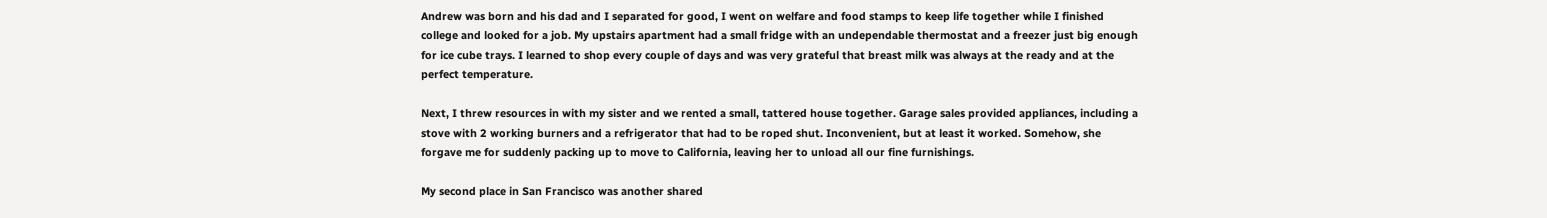Andrew was born and his dad and I separated for good, I went on welfare and food stamps to keep life together while I finished college and looked for a job. My upstairs apartment had a small fridge with an undependable thermostat and a freezer just big enough for ice cube trays. I learned to shop every couple of days and was very grateful that breast milk was always at the ready and at the perfect temperature.

Next, I threw resources in with my sister and we rented a small, tattered house together. Garage sales provided appliances, including a stove with 2 working burners and a refrigerator that had to be roped shut. Inconvenient, but at least it worked. Somehow, she forgave me for suddenly packing up to move to California, leaving her to unload all our fine furnishings.

My second place in San Francisco was another shared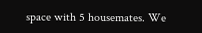space with 5 housemates. We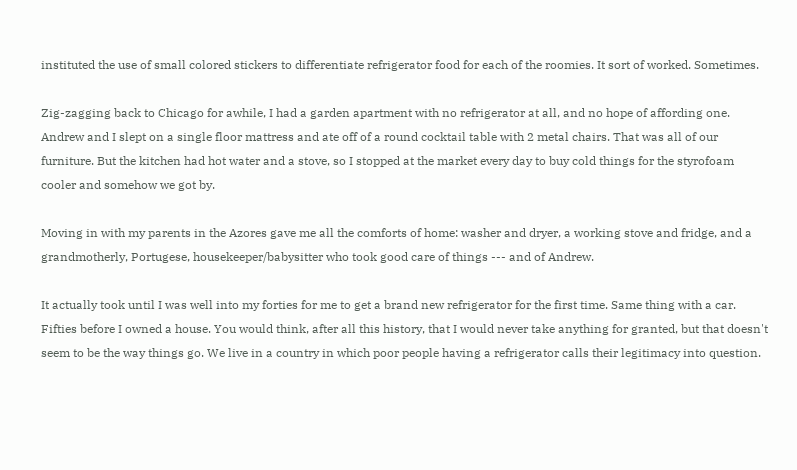instituted the use of small colored stickers to differentiate refrigerator food for each of the roomies. It sort of worked. Sometimes.

Zig-zagging back to Chicago for awhile, I had a garden apartment with no refrigerator at all, and no hope of affording one. Andrew and I slept on a single floor mattress and ate off of a round cocktail table with 2 metal chairs. That was all of our furniture. But the kitchen had hot water and a stove, so I stopped at the market every day to buy cold things for the styrofoam cooler and somehow we got by.

Moving in with my parents in the Azores gave me all the comforts of home: washer and dryer, a working stove and fridge, and a grandmotherly, Portugese, housekeeper/babysitter who took good care of things --- and of Andrew.

It actually took until I was well into my forties for me to get a brand new refrigerator for the first time. Same thing with a car. Fifties before I owned a house. You would think, after all this history, that I would never take anything for granted, but that doesn't seem to be the way things go. We live in a country in which poor people having a refrigerator calls their legitimacy into question.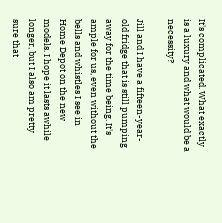It's complicated. What exactly is a luxury and what would be a necessity?

Jill and I have a fifteen-year-old fridge that is still pumping away for the time being. It's ample for us, even without the bells and whistles I see in Home Depot on the new models. I hope it lasts awhile longer, but I also am pretty sure that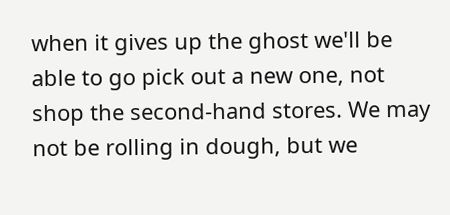when it gives up the ghost we'll be able to go pick out a new one, not shop the second-hand stores. We may not be rolling in dough, but we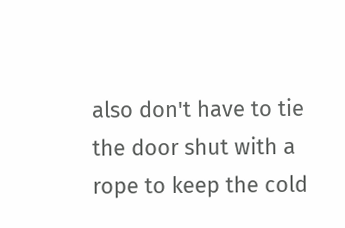also don't have to tie the door shut with a rope to keep the cold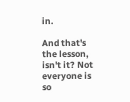in.

And that's the lesson, isn't it? Not everyone is so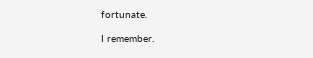fortunate.

I remember.